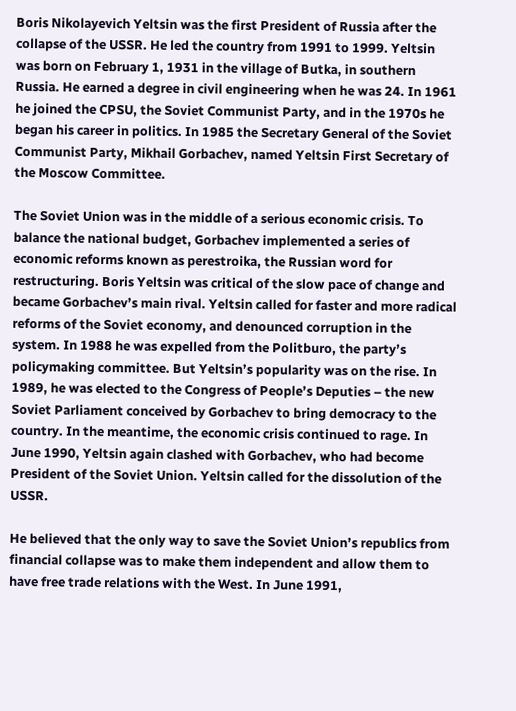Boris Nikolayevich Yeltsin was the first President of Russia after the collapse of the USSR. He led the country from 1991 to 1999. Yeltsin was born on February 1, 1931 in the village of Butka, in southern Russia. He earned a degree in civil engineering when he was 24. In 1961 he joined the CPSU, the Soviet Communist Party, and in the 1970s he began his career in politics. In 1985 the Secretary General of the Soviet Communist Party, Mikhail Gorbachev, named Yeltsin First Secretary of the Moscow Committee.

The Soviet Union was in the middle of a serious economic crisis. To balance the national budget, Gorbachev implemented a series of economic reforms known as perestroika, the Russian word for restructuring. Boris Yeltsin was critical of the slow pace of change and became Gorbachev’s main rival. Yeltsin called for faster and more radical reforms of the Soviet economy, and denounced corruption in the system. In 1988 he was expelled from the Politburo, the party’s policymaking committee. But Yeltsin’s popularity was on the rise. In 1989, he was elected to the Congress of People’s Deputies – the new Soviet Parliament conceived by Gorbachev to bring democracy to the country. In the meantime, the economic crisis continued to rage. In June 1990, Yeltsin again clashed with Gorbachev, who had become President of the Soviet Union. Yeltsin called for the dissolution of the USSR.

He believed that the only way to save the Soviet Union’s republics from financial collapse was to make them independent and allow them to have free trade relations with the West. In June 1991,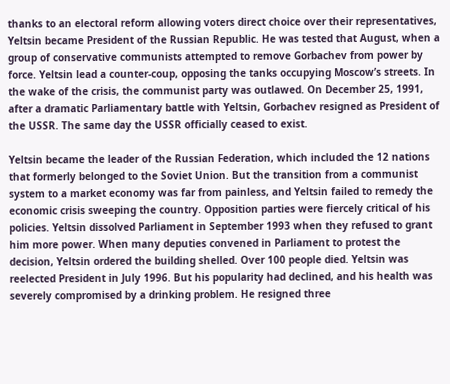thanks to an electoral reform allowing voters direct choice over their representatives, Yeltsin became President of the Russian Republic. He was tested that August, when a group of conservative communists attempted to remove Gorbachev from power by force. Yeltsin lead a counter-coup, opposing the tanks occupying Moscow’s streets. In the wake of the crisis, the communist party was outlawed. On December 25, 1991, after a dramatic Parliamentary battle with Yeltsin, Gorbachev resigned as President of the USSR. The same day the USSR officially ceased to exist.

Yeltsin became the leader of the Russian Federation, which included the 12 nations that formerly belonged to the Soviet Union. But the transition from a communist system to a market economy was far from painless, and Yeltsin failed to remedy the economic crisis sweeping the country. Opposition parties were fiercely critical of his policies. Yeltsin dissolved Parliament in September 1993 when they refused to grant him more power. When many deputies convened in Parliament to protest the decision, Yeltsin ordered the building shelled. Over 100 people died. Yeltsin was reelected President in July 1996. But his popularity had declined, and his health was severely compromised by a drinking problem. He resigned three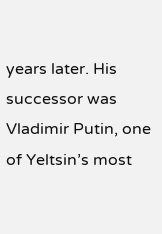years later. His successor was Vladimir Putin, one of Yeltsin’s most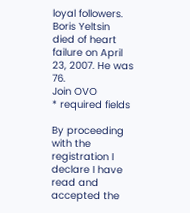loyal followers. Boris Yeltsin died of heart failure on April 23, 2007. He was 76.
Join OVO
* required fields

By proceeding with the registration I declare I have read and accepted the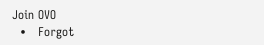Join OVO
  •   Forgot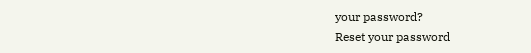your password?
Reset your password